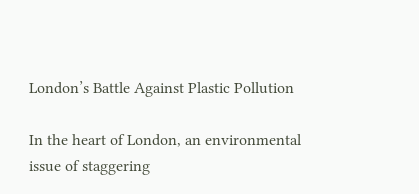London’s Battle Against Plastic Pollution

In the heart of London, an environmental issue of staggering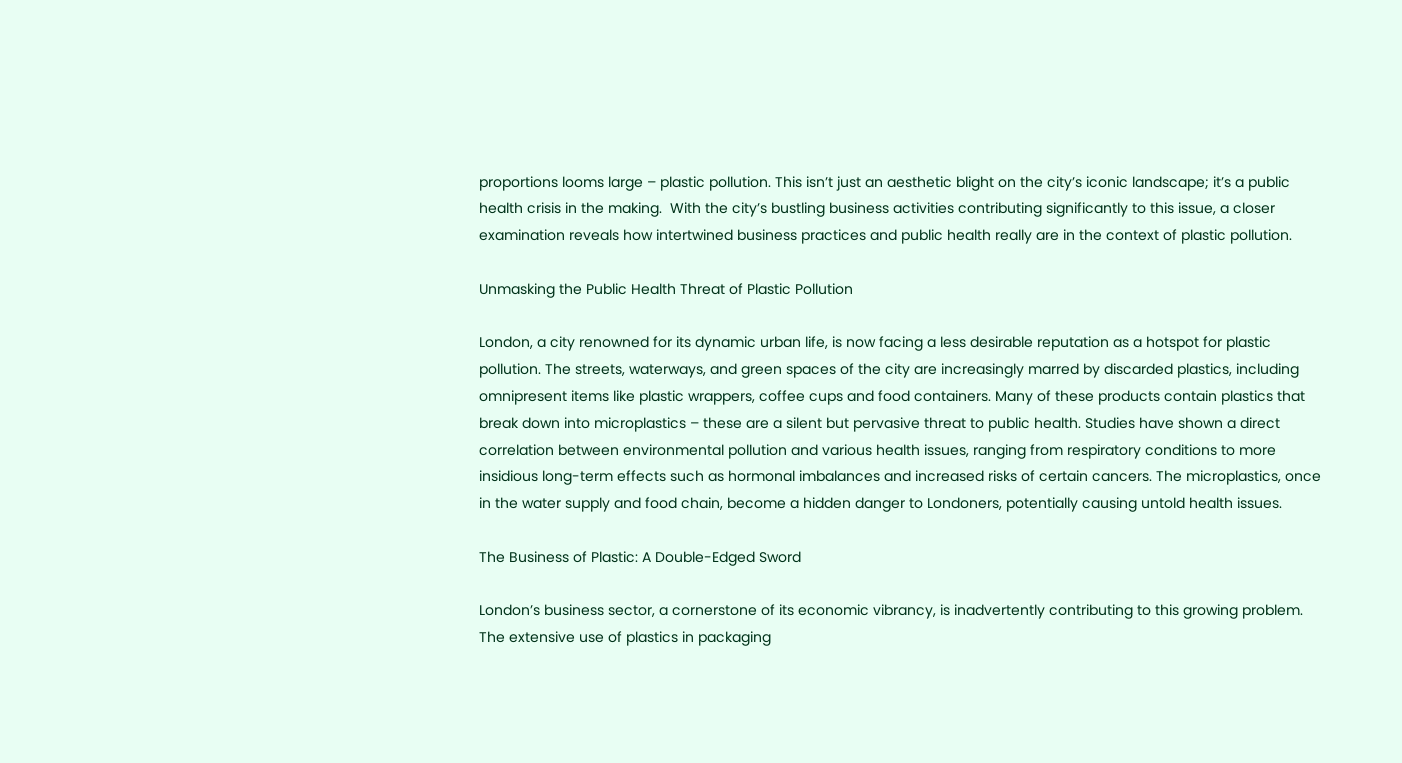proportions looms large – plastic pollution. This isn’t just an aesthetic blight on the city’s iconic landscape; it’s a public health crisis in the making.  With the city’s bustling business activities contributing significantly to this issue, a closer examination reveals how intertwined business practices and public health really are in the context of plastic pollution.

Unmasking the Public Health Threat of Plastic Pollution

London, a city renowned for its dynamic urban life, is now facing a less desirable reputation as a hotspot for plastic pollution. The streets, waterways, and green spaces of the city are increasingly marred by discarded plastics, including omnipresent items like plastic wrappers, coffee cups and food containers. Many of these products contain plastics that break down into microplastics – these are a silent but pervasive threat to public health. Studies have shown a direct correlation between environmental pollution and various health issues, ranging from respiratory conditions to more insidious long-term effects such as hormonal imbalances and increased risks of certain cancers. The microplastics, once in the water supply and food chain, become a hidden danger to Londoners, potentially causing untold health issues.

The Business of Plastic: A Double-Edged Sword

London’s business sector, a cornerstone of its economic vibrancy, is inadvertently contributing to this growing problem. The extensive use of plastics in packaging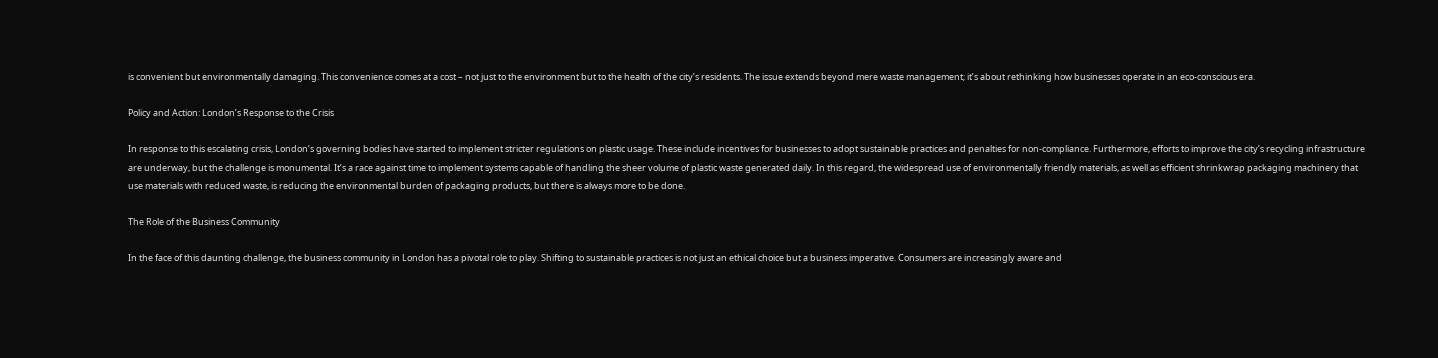is convenient but environmentally damaging. This convenience comes at a cost – not just to the environment but to the health of the city’s residents. The issue extends beyond mere waste management; it’s about rethinking how businesses operate in an eco-conscious era.

Policy and Action: London’s Response to the Crisis

In response to this escalating crisis, London’s governing bodies have started to implement stricter regulations on plastic usage. These include incentives for businesses to adopt sustainable practices and penalties for non-compliance. Furthermore, efforts to improve the city’s recycling infrastructure are underway, but the challenge is monumental. It’s a race against time to implement systems capable of handling the sheer volume of plastic waste generated daily. In this regard, the widespread use of environmentally friendly materials, as well as efficient shrinkwrap packaging machinery that use materials with reduced waste, is reducing the environmental burden of packaging products, but there is always more to be done.

The Role of the Business Community

In the face of this daunting challenge, the business community in London has a pivotal role to play. Shifting to sustainable practices is not just an ethical choice but a business imperative. Consumers are increasingly aware and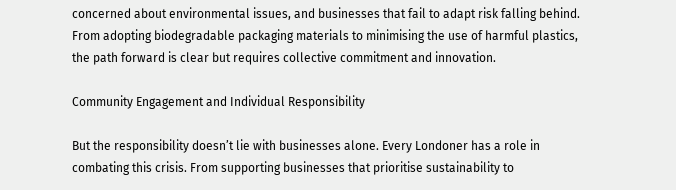concerned about environmental issues, and businesses that fail to adapt risk falling behind. From adopting biodegradable packaging materials to minimising the use of harmful plastics, the path forward is clear but requires collective commitment and innovation.

Community Engagement and Individual Responsibility

But the responsibility doesn’t lie with businesses alone. Every Londoner has a role in combating this crisis. From supporting businesses that prioritise sustainability to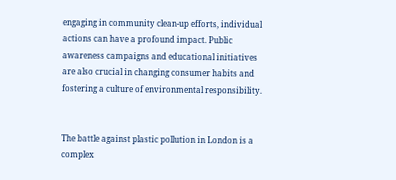engaging in community clean-up efforts, individual actions can have a profound impact. Public awareness campaigns and educational initiatives are also crucial in changing consumer habits and fostering a culture of environmental responsibility.


The battle against plastic pollution in London is a complex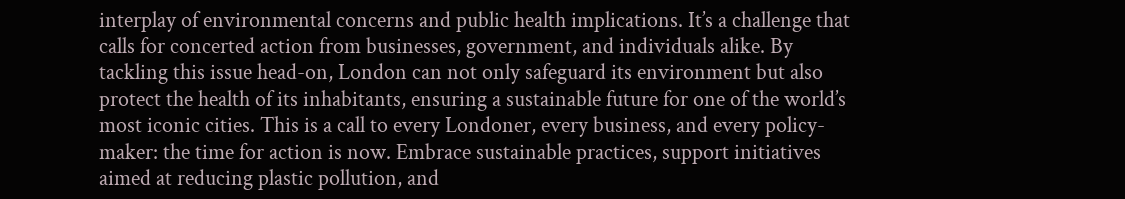interplay of environmental concerns and public health implications. It’s a challenge that calls for concerted action from businesses, government, and individuals alike. By tackling this issue head-on, London can not only safeguard its environment but also protect the health of its inhabitants, ensuring a sustainable future for one of the world’s most iconic cities. This is a call to every Londoner, every business, and every policy-maker: the time for action is now. Embrace sustainable practices, support initiatives aimed at reducing plastic pollution, and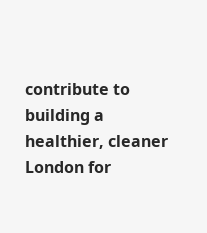contribute to building a healthier, cleaner London for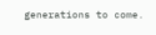generations to come.